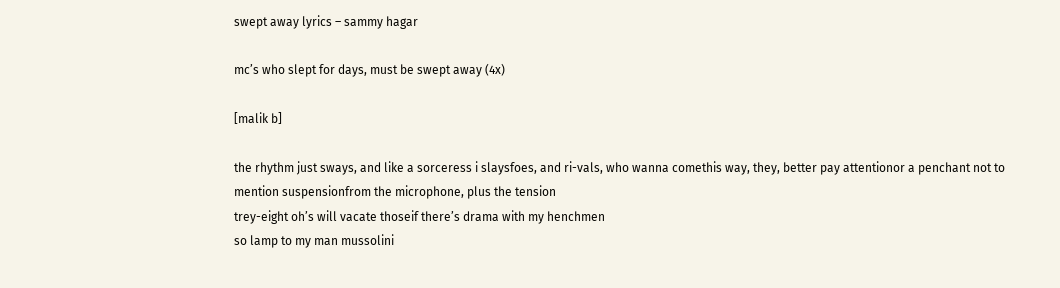swept away lyrics – sammy hagar

mc’s who slept for days, must be swept away (4x)

[malik b]

the rhythm just sways, and like a sorceress i slaysfoes, and ri-vals, who wanna comethis way, they, better pay attentionor a penchant not to mention suspensionfrom the microphone, plus the tension
trey-eight oh’s will vacate thoseif there’s drama with my henchmen
so lamp to my man mussolini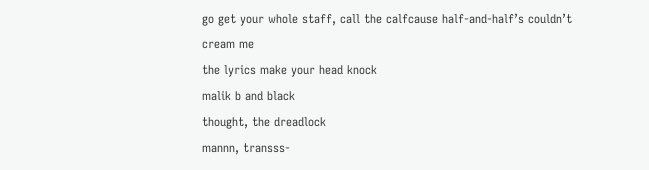go get your whole staff, call the calfcause half-and-half’s couldn’t cream me
the lyrics make your head knock
malik b and black
thought, the dreadlock
mannn, transss-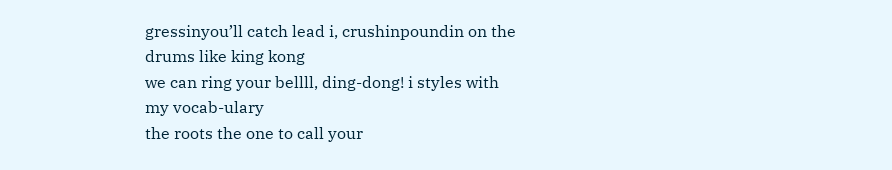gressinyou’ll catch lead i, crushinpoundin on the drums like king kong
we can ring your bellll, ding-dong! i styles with my vocab-ulary
the roots the one to call your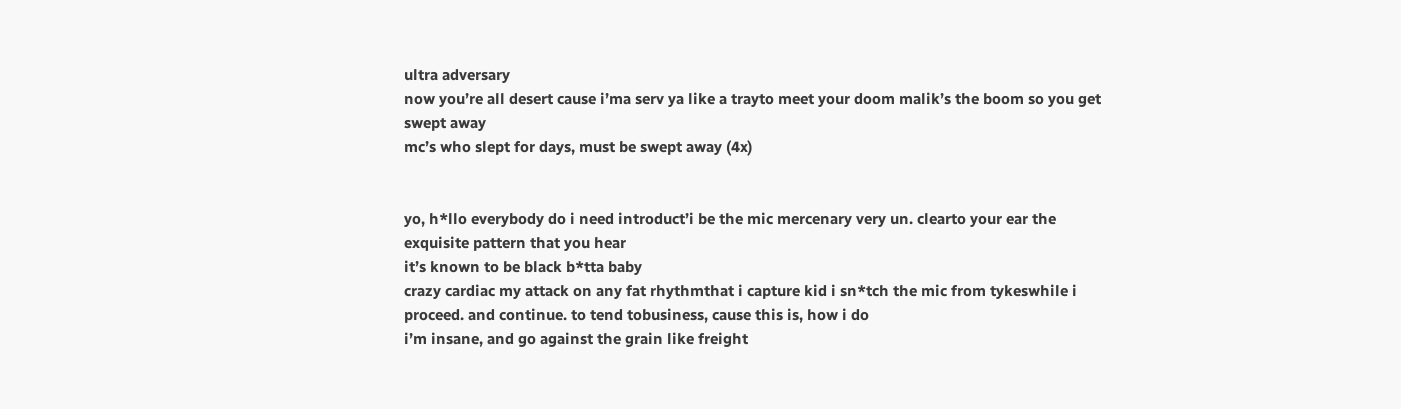ultra adversary
now you’re all desert cause i’ma serv ya like a trayto meet your doom malik’s the boom so you get swept away
mc’s who slept for days, must be swept away (4x)


yo, h*llo everybody do i need introduct’i be the mic mercenary very un. clearto your ear the exquisite pattern that you hear
it’s known to be black b*tta baby
crazy cardiac my attack on any fat rhythmthat i capture kid i sn*tch the mic from tykeswhile i proceed. and continue. to tend tobusiness, cause this is, how i do
i’m insane, and go against the grain like freight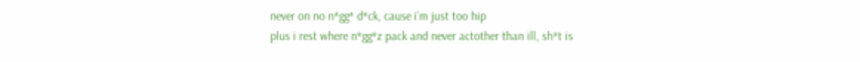never on no n*gg* d*ck, cause i’m just too hip
plus i rest where n*gg*z pack and never actother than ill, sh*t is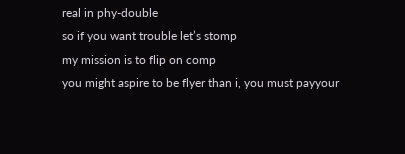real in phy-double
so if you want trouble let’s stomp
my mission is to flip on comp
you might aspire to be flyer than i, you must payyour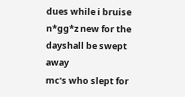dues while i bruise n*gg*z new for the dayshall be swept away
mc’s who slept for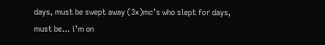days, must be swept away (3x)mc’s who slept for days, must be… i’m on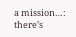a mission…: there’s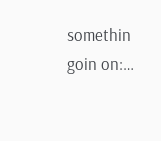somethin goin on:…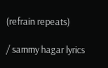(refrain repeats)

/ sammy hagar lyrics